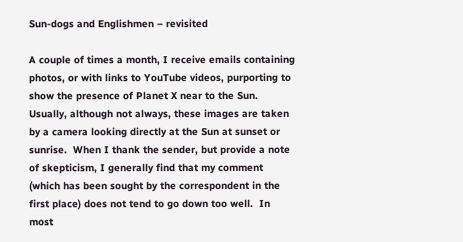Sun-dogs and Englishmen – revisited

A couple of times a month, I receive emails containing photos, or with links to YouTube videos, purporting to show the presence of Planet X near to the Sun.  Usually, although not always, these images are taken by a camera looking directly at the Sun at sunset or sunrise.  When I thank the sender, but provide a note of skepticism, I generally find that my comment (which has been sought by the correspondent in the first place) does not tend to go down too well.  In most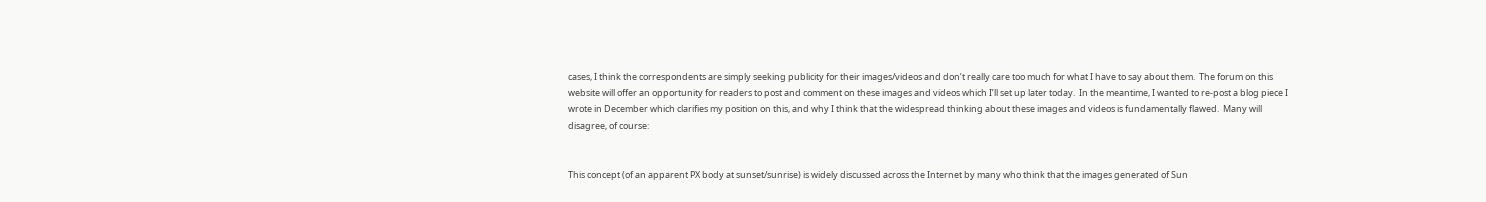cases, I think the correspondents are simply seeking publicity for their images/videos and don’t really care too much for what I have to say about them.  The forum on this website will offer an opportunity for readers to post and comment on these images and videos which I’ll set up later today.  In the meantime, I wanted to re-post a blog piece I wrote in December which clarifies my position on this, and why I think that the widespread thinking about these images and videos is fundamentally flawed.  Many will disagree, of course:


This concept (of an apparent PX body at sunset/sunrise) is widely discussed across the Internet by many who think that the images generated of Sun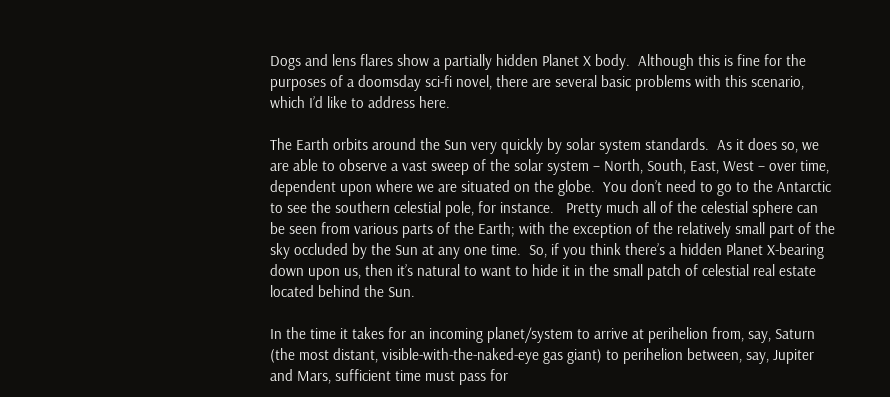Dogs and lens flares show a partially hidden Planet X body.  Although this is fine for the purposes of a doomsday sci-fi novel, there are several basic problems with this scenario, which I’d like to address here.

The Earth orbits around the Sun very quickly by solar system standards.  As it does so, we are able to observe a vast sweep of the solar system – North, South, East, West – over time, dependent upon where we are situated on the globe.  You don’t need to go to the Antarctic to see the southern celestial pole, for instance.   Pretty much all of the celestial sphere can be seen from various parts of the Earth; with the exception of the relatively small part of the sky occluded by the Sun at any one time.  So, if you think there’s a hidden Planet X-bearing down upon us, then it’s natural to want to hide it in the small patch of celestial real estate located behind the Sun.

In the time it takes for an incoming planet/system to arrive at perihelion from, say, Saturn (the most distant, visible-with-the-naked-eye gas giant) to perihelion between, say, Jupiter and Mars, sufficient time must pass for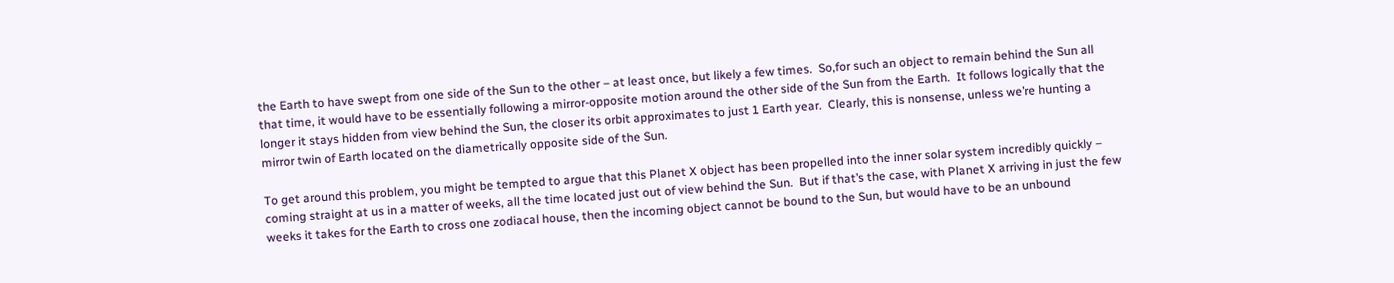the Earth to have swept from one side of the Sun to the other – at least once, but likely a few times.  So,for such an object to remain behind the Sun all that time, it would have to be essentially following a mirror-opposite motion around the other side of the Sun from the Earth.  It follows logically that the longer it stays hidden from view behind the Sun, the closer its orbit approximates to just 1 Earth year.  Clearly, this is nonsense, unless we’re hunting a mirror twin of Earth located on the diametrically opposite side of the Sun.

To get around this problem, you might be tempted to argue that this Planet X object has been propelled into the inner solar system incredibly quickly – coming straight at us in a matter of weeks, all the time located just out of view behind the Sun.  But if that’s the case, with Planet X arriving in just the few weeks it takes for the Earth to cross one zodiacal house, then the incoming object cannot be bound to the Sun, but would have to be an unbound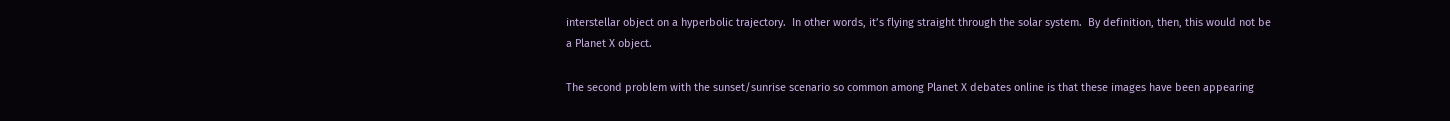interstellar object on a hyperbolic trajectory.  In other words, it’s flying straight through the solar system.  By definition, then, this would not be a Planet X object.

The second problem with the sunset/sunrise scenario so common among Planet X debates online is that these images have been appearing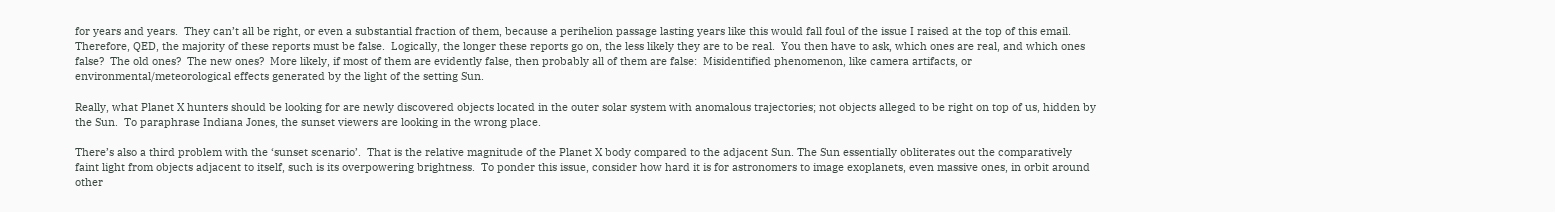for years and years.  They can’t all be right, or even a substantial fraction of them, because a perihelion passage lasting years like this would fall foul of the issue I raised at the top of this email. Therefore, QED, the majority of these reports must be false.  Logically, the longer these reports go on, the less likely they are to be real.  You then have to ask, which ones are real, and which ones false?  The old ones?  The new ones?  More likely, if most of them are evidently false, then probably all of them are false:  Misidentified phenomenon, like camera artifacts, or environmental/meteorological effects generated by the light of the setting Sun.

Really, what Planet X hunters should be looking for are newly discovered objects located in the outer solar system with anomalous trajectories; not objects alleged to be right on top of us, hidden by the Sun.  To paraphrase Indiana Jones, the sunset viewers are looking in the wrong place.

There’s also a third problem with the ‘sunset scenario’.  That is the relative magnitude of the Planet X body compared to the adjacent Sun. The Sun essentially obliterates out the comparatively faint light from objects adjacent to itself, such is its overpowering brightness.  To ponder this issue, consider how hard it is for astronomers to image exoplanets, even massive ones, in orbit around other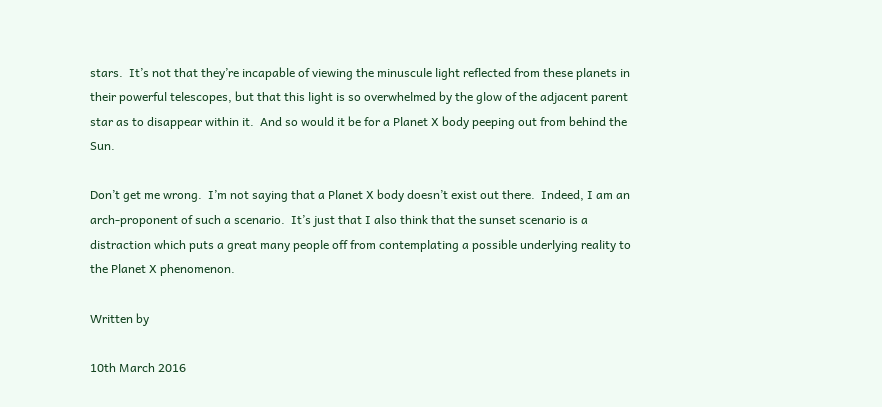stars.  It’s not that they’re incapable of viewing the minuscule light reflected from these planets in their powerful telescopes, but that this light is so overwhelmed by the glow of the adjacent parent star as to disappear within it.  And so would it be for a Planet X body peeping out from behind the Sun.

Don’t get me wrong.  I’m not saying that a Planet X body doesn’t exist out there.  Indeed, I am an arch-proponent of such a scenario.  It’s just that I also think that the sunset scenario is a distraction which puts a great many people off from contemplating a possible underlying reality to the Planet X phenomenon.

Written by

10th March 2016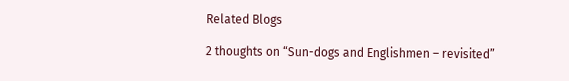Related Blogs

2 thoughts on “Sun-dogs and Englishmen – revisited”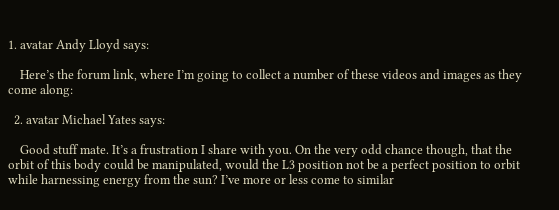1. avatar Andy Lloyd says:

    Here’s the forum link, where I’m going to collect a number of these videos and images as they come along:

  2. avatar Michael Yates says:

    Good stuff mate. It’s a frustration I share with you. On the very odd chance though, that the orbit of this body could be manipulated, would the L3 position not be a perfect position to orbit while harnessing energy from the sun? I’ve more or less come to similar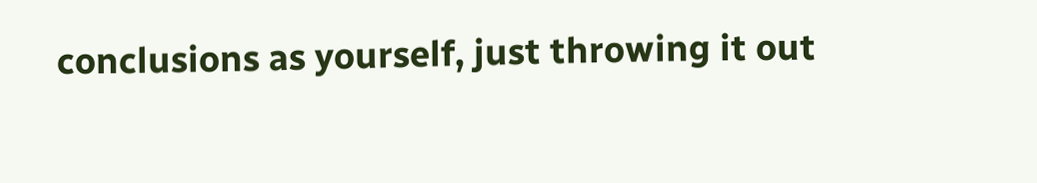conclusions as yourself, just throwing it out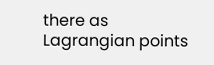there as Lagrangian points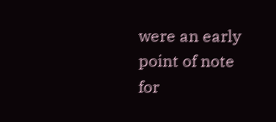were an early point of note for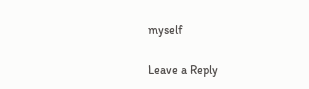myself

Leave a Reply